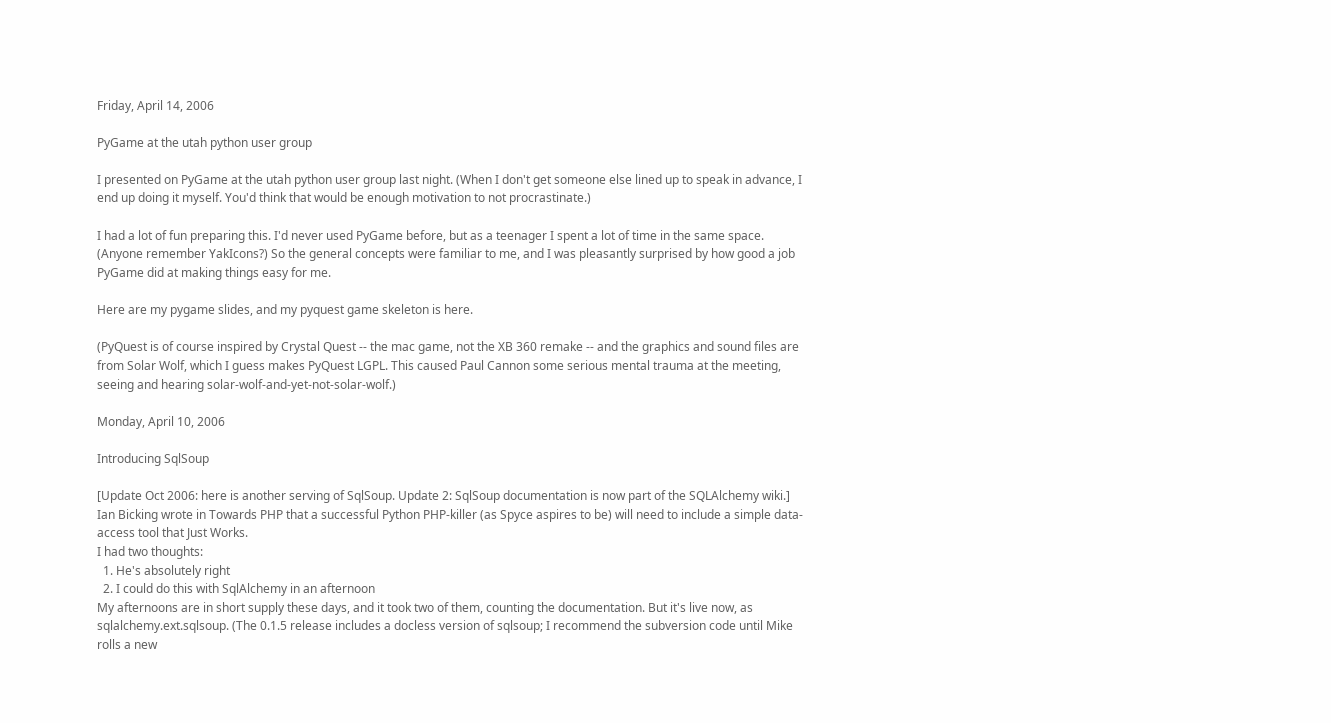Friday, April 14, 2006

PyGame at the utah python user group

I presented on PyGame at the utah python user group last night. (When I don't get someone else lined up to speak in advance, I end up doing it myself. You'd think that would be enough motivation to not procrastinate.)

I had a lot of fun preparing this. I'd never used PyGame before, but as a teenager I spent a lot of time in the same space. (Anyone remember YakIcons?) So the general concepts were familiar to me, and I was pleasantly surprised by how good a job PyGame did at making things easy for me.

Here are my pygame slides, and my pyquest game skeleton is here.

(PyQuest is of course inspired by Crystal Quest -- the mac game, not the XB 360 remake -- and the graphics and sound files are from Solar Wolf, which I guess makes PyQuest LGPL. This caused Paul Cannon some serious mental trauma at the meeting, seeing and hearing solar-wolf-and-yet-not-solar-wolf.)

Monday, April 10, 2006

Introducing SqlSoup

[Update Oct 2006: here is another serving of SqlSoup. Update 2: SqlSoup documentation is now part of the SQLAlchemy wiki.]
Ian Bicking wrote in Towards PHP that a successful Python PHP-killer (as Spyce aspires to be) will need to include a simple data-access tool that Just Works.
I had two thoughts:
  1. He's absolutely right
  2. I could do this with SqlAlchemy in an afternoon
My afternoons are in short supply these days, and it took two of them, counting the documentation. But it's live now, as sqlalchemy.ext.sqlsoup. (The 0.1.5 release includes a docless version of sqlsoup; I recommend the subversion code until Mike rolls a new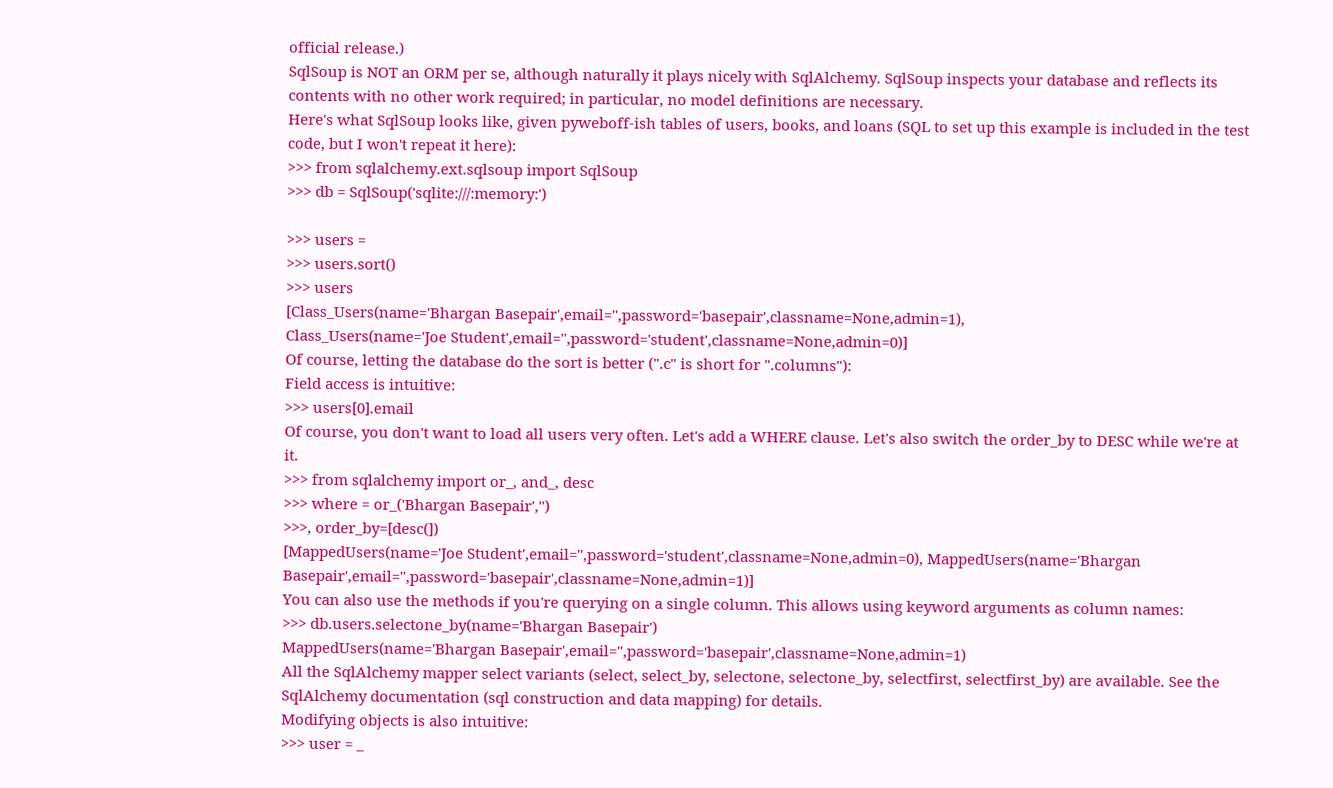official release.)
SqlSoup is NOT an ORM per se, although naturally it plays nicely with SqlAlchemy. SqlSoup inspects your database and reflects its contents with no other work required; in particular, no model definitions are necessary.
Here's what SqlSoup looks like, given pyweboff-ish tables of users, books, and loans (SQL to set up this example is included in the test code, but I won't repeat it here):
>>> from sqlalchemy.ext.sqlsoup import SqlSoup
>>> db = SqlSoup('sqlite:///:memory:')

>>> users =
>>> users.sort()
>>> users
[Class_Users(name='Bhargan Basepair',email='',password='basepair',classname=None,admin=1),
Class_Users(name='Joe Student',email='',password='student',classname=None,admin=0)]
Of course, letting the database do the sort is better (".c" is short for ".columns"):
Field access is intuitive:
>>> users[0].email
Of course, you don't want to load all users very often. Let's add a WHERE clause. Let's also switch the order_by to DESC while we're at it.
>>> from sqlalchemy import or_, and_, desc
>>> where = or_('Bhargan Basepair','')
>>>, order_by=[desc(])
[MappedUsers(name='Joe Student',email='',password='student',classname=None,admin=0), MappedUsers(name='Bhargan Basepair',email='',password='basepair',classname=None,admin=1)]
You can also use the methods if you're querying on a single column. This allows using keyword arguments as column names:
>>> db.users.selectone_by(name='Bhargan Basepair')
MappedUsers(name='Bhargan Basepair',email='',password='basepair',classname=None,admin=1)
All the SqlAlchemy mapper select variants (select, select_by, selectone, selectone_by, selectfirst, selectfirst_by) are available. See the SqlAlchemy documentation (sql construction and data mapping) for details.
Modifying objects is also intuitive:
>>> user = _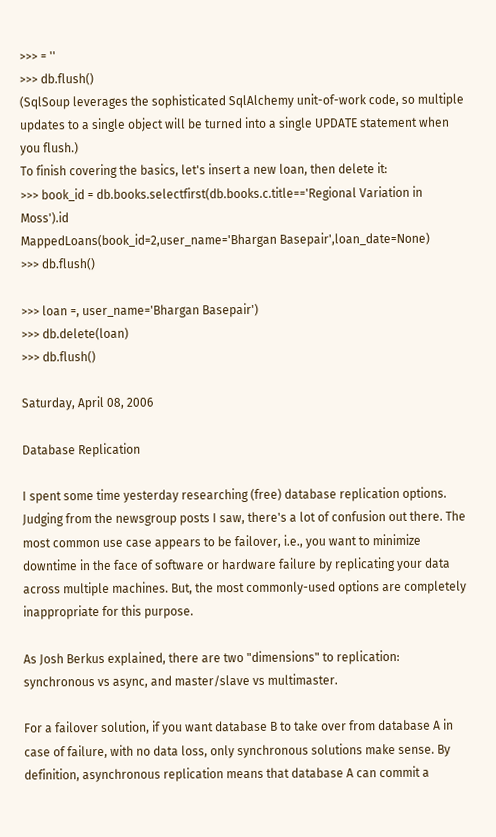>>> = ''
>>> db.flush()
(SqlSoup leverages the sophisticated SqlAlchemy unit-of-work code, so multiple updates to a single object will be turned into a single UPDATE statement when you flush.)
To finish covering the basics, let's insert a new loan, then delete it:
>>> book_id = db.books.selectfirst(db.books.c.title=='Regional Variation in Moss').id
MappedLoans(book_id=2,user_name='Bhargan Basepair',loan_date=None)
>>> db.flush()

>>> loan =, user_name='Bhargan Basepair')
>>> db.delete(loan)
>>> db.flush()

Saturday, April 08, 2006

Database Replication

I spent some time yesterday researching (free) database replication options. Judging from the newsgroup posts I saw, there's a lot of confusion out there. The most common use case appears to be failover, i.e., you want to minimize downtime in the face of software or hardware failure by replicating your data across multiple machines. But, the most commonly-used options are completely inappropriate for this purpose.

As Josh Berkus explained, there are two "dimensions" to replication: synchronous vs async, and master/slave vs multimaster.

For a failover solution, if you want database B to take over from database A in case of failure, with no data loss, only synchronous solutions make sense. By definition, asynchronous replication means that database A can commit a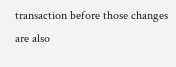transaction before those changes are also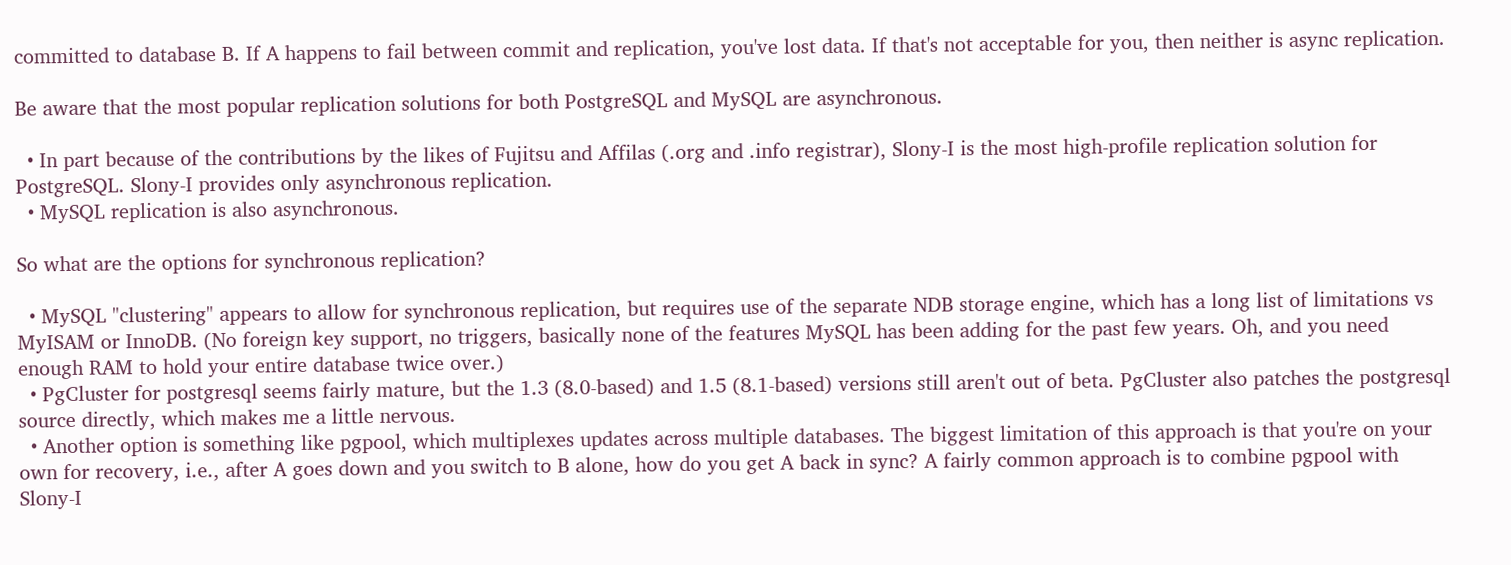committed to database B. If A happens to fail between commit and replication, you've lost data. If that's not acceptable for you, then neither is async replication.

Be aware that the most popular replication solutions for both PostgreSQL and MySQL are asynchronous.

  • In part because of the contributions by the likes of Fujitsu and Affilas (.org and .info registrar), Slony-I is the most high-profile replication solution for PostgreSQL. Slony-I provides only asynchronous replication.
  • MySQL replication is also asynchronous.

So what are the options for synchronous replication?

  • MySQL "clustering" appears to allow for synchronous replication, but requires use of the separate NDB storage engine, which has a long list of limitations vs MyISAM or InnoDB. (No foreign key support, no triggers, basically none of the features MySQL has been adding for the past few years. Oh, and you need enough RAM to hold your entire database twice over.)
  • PgCluster for postgresql seems fairly mature, but the 1.3 (8.0-based) and 1.5 (8.1-based) versions still aren't out of beta. PgCluster also patches the postgresql source directly, which makes me a little nervous.
  • Another option is something like pgpool, which multiplexes updates across multiple databases. The biggest limitation of this approach is that you're on your own for recovery, i.e., after A goes down and you switch to B alone, how do you get A back in sync? A fairly common approach is to combine pgpool with Slony-I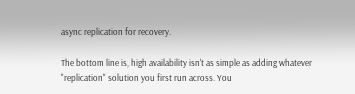async replication for recovery.

The bottom line is, high availability isn't as simple as adding whatever "replication" solution you first run across. You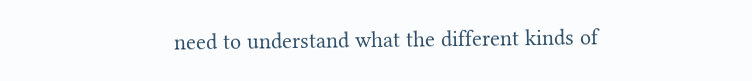need to understand what the different kinds of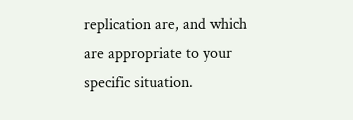replication are, and which are appropriate to your specific situation.